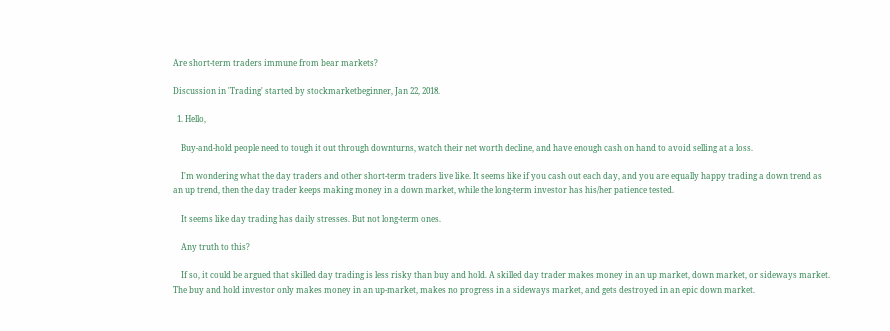Are short-term traders immune from bear markets?

Discussion in 'Trading' started by stockmarketbeginner, Jan 22, 2018.

  1. Hello,

    Buy-and-hold people need to tough it out through downturns, watch their net worth decline, and have enough cash on hand to avoid selling at a loss.

    I'm wondering what the day traders and other short-term traders live like. It seems like if you cash out each day, and you are equally happy trading a down trend as an up trend, then the day trader keeps making money in a down market, while the long-term investor has his/her patience tested.

    It seems like day trading has daily stresses. But not long-term ones.

    Any truth to this?

    If so, it could be argued that skilled day trading is less risky than buy and hold. A skilled day trader makes money in an up market, down market, or sideways market. The buy and hold investor only makes money in an up-market, makes no progress in a sideways market, and gets destroyed in an epic down market.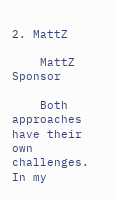2. MattZ

    MattZ Sponsor

    Both approaches have their own challenges. In my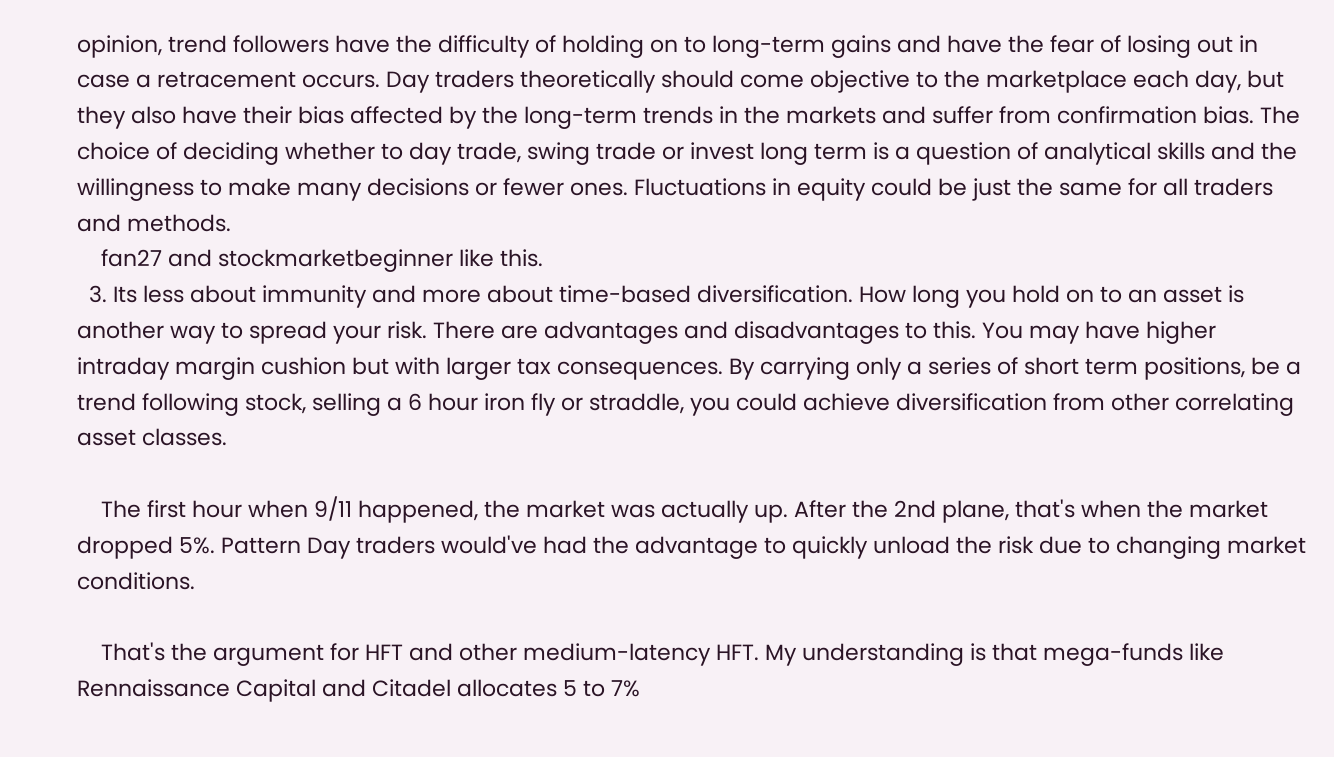opinion, trend followers have the difficulty of holding on to long-term gains and have the fear of losing out in case a retracement occurs. Day traders theoretically should come objective to the marketplace each day, but they also have their bias affected by the long-term trends in the markets and suffer from confirmation bias. The choice of deciding whether to day trade, swing trade or invest long term is a question of analytical skills and the willingness to make many decisions or fewer ones. Fluctuations in equity could be just the same for all traders and methods.
    fan27 and stockmarketbeginner like this.
  3. Its less about immunity and more about time-based diversification. How long you hold on to an asset is another way to spread your risk. There are advantages and disadvantages to this. You may have higher intraday margin cushion but with larger tax consequences. By carrying only a series of short term positions, be a trend following stock, selling a 6 hour iron fly or straddle, you could achieve diversification from other correlating asset classes.

    The first hour when 9/11 happened, the market was actually up. After the 2nd plane, that's when the market dropped 5%. Pattern Day traders would've had the advantage to quickly unload the risk due to changing market conditions.

    That's the argument for HFT and other medium-latency HFT. My understanding is that mega-funds like Rennaissance Capital and Citadel allocates 5 to 7%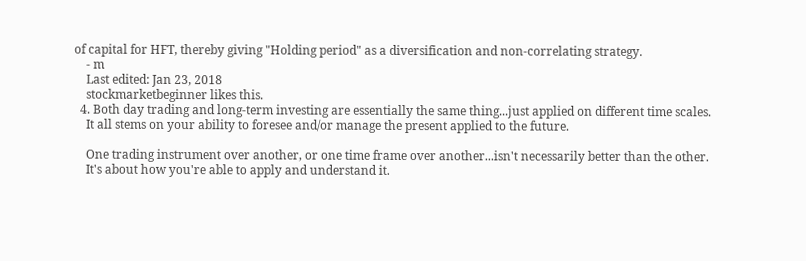of capital for HFT, thereby giving "Holding period" as a diversification and non-correlating strategy.
    - m
    Last edited: Jan 23, 2018
    stockmarketbeginner likes this.
  4. Both day trading and long-term investing are essentially the same thing...just applied on different time scales.
    It all stems on your ability to foresee and/or manage the present applied to the future.

    One trading instrument over another, or one time frame over another...isn't necessarily better than the other.
    It's about how you're able to apply and understand it.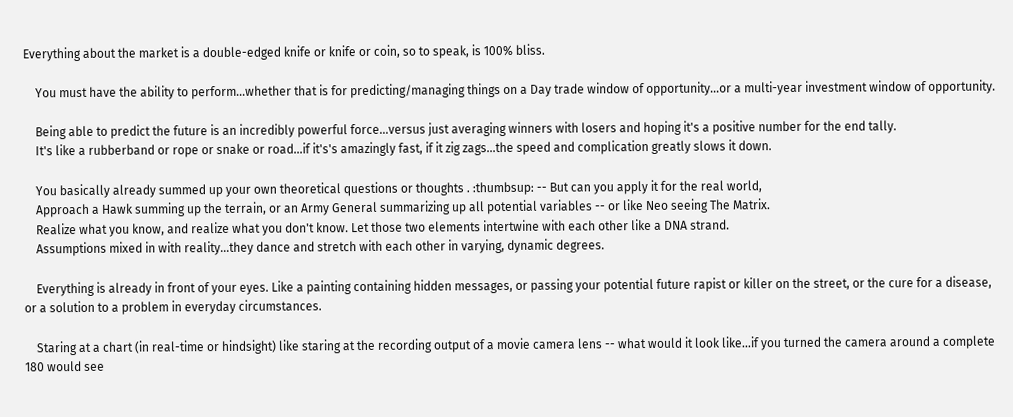Everything about the market is a double-edged knife or knife or coin, so to speak, is 100% bliss.

    You must have the ability to perform...whether that is for predicting/managing things on a Day trade window of opportunity...or a multi-year investment window of opportunity.

    Being able to predict the future is an incredibly powerful force...versus just averaging winners with losers and hoping it's a positive number for the end tally.
    It's like a rubberband or rope or snake or road...if it's's amazingly fast, if it zig zags...the speed and complication greatly slows it down.

    You basically already summed up your own theoretical questions or thoughts . :thumbsup: -- But can you apply it for the real world,
    Approach a Hawk summing up the terrain, or an Army General summarizing up all potential variables -- or like Neo seeing The Matrix.
    Realize what you know, and realize what you don't know. Let those two elements intertwine with each other like a DNA strand.
    Assumptions mixed in with reality...they dance and stretch with each other in varying, dynamic degrees.

    Everything is already in front of your eyes. Like a painting containing hidden messages, or passing your potential future rapist or killer on the street, or the cure for a disease, or a solution to a problem in everyday circumstances.

    Staring at a chart (in real-time or hindsight) like staring at the recording output of a movie camera lens -- what would it look like...if you turned the camera around a complete 180 would see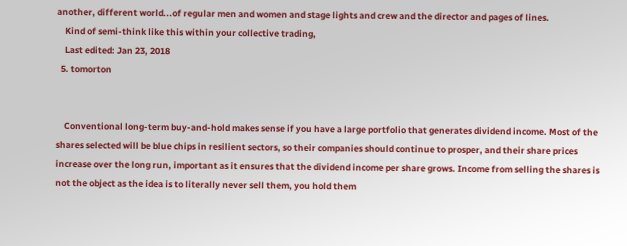another, different world...of regular men and women and stage lights and crew and the director and pages of lines.
    Kind of semi-think like this within your collective trading,
    Last edited: Jan 23, 2018
  5. tomorton


    Conventional long-term buy-and-hold makes sense if you have a large portfolio that generates dividend income. Most of the shares selected will be blue chips in resilient sectors, so their companies should continue to prosper, and their share prices increase over the long run, important as it ensures that the dividend income per share grows. Income from selling the shares is not the object as the idea is to literally never sell them, you hold them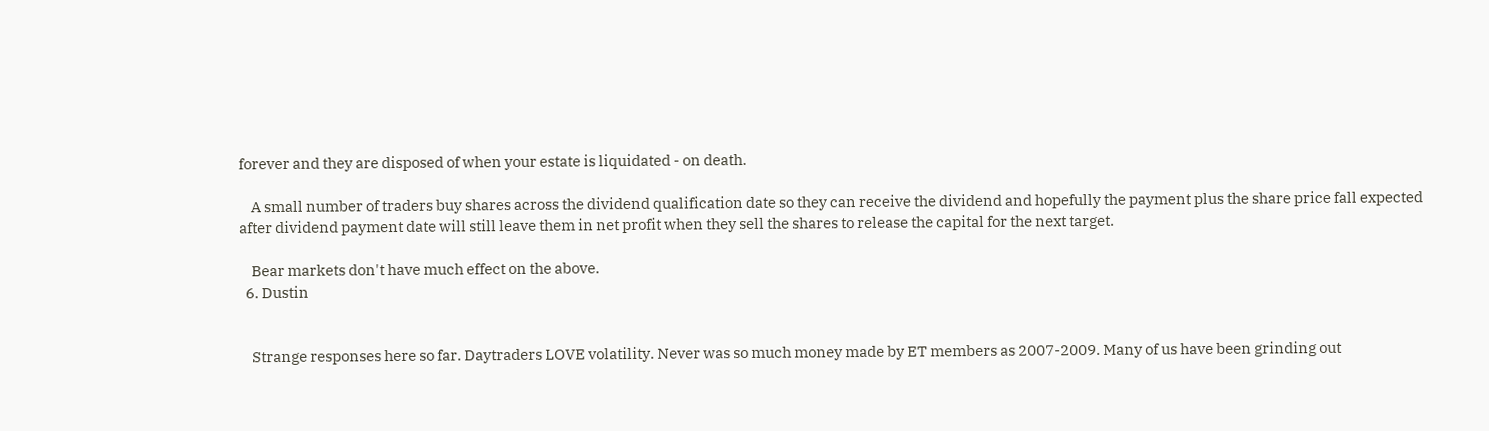forever and they are disposed of when your estate is liquidated - on death.

    A small number of traders buy shares across the dividend qualification date so they can receive the dividend and hopefully the payment plus the share price fall expected after dividend payment date will still leave them in net profit when they sell the shares to release the capital for the next target.

    Bear markets don't have much effect on the above.
  6. Dustin


    Strange responses here so far. Daytraders LOVE volatility. Never was so much money made by ET members as 2007-2009. Many of us have been grinding out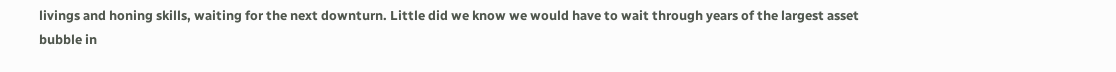livings and honing skills, waiting for the next downturn. Little did we know we would have to wait through years of the largest asset bubble in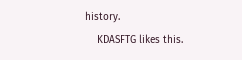history.
    KDASFTG likes this.